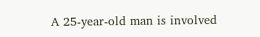A 25-year-old man is involved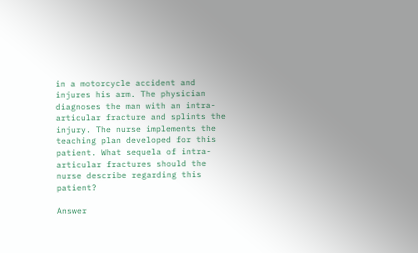in a motorcycle accident and injures his arm. The physician diagnoses the man with an intra-articular fracture and splints the injury. The nurse implements the teaching plan developed for this patient. What sequela of intra-articular fractures should the nurse describe regarding this patient?

Answer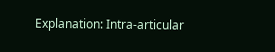Explanation: Intra-articular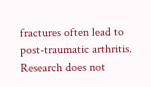fractures often lead to post-traumatic arthritis. Research does not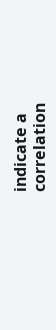indicate a correlation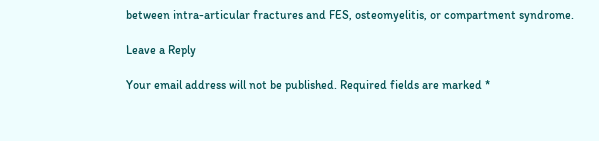between intra-articular fractures and FES, osteomyelitis, or compartment syndrome.

Leave a Reply

Your email address will not be published. Required fields are marked *